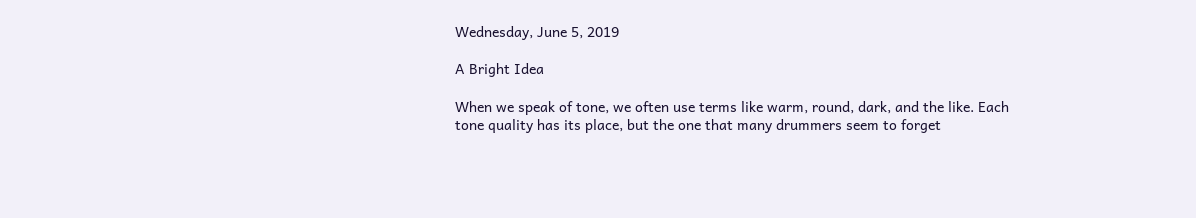Wednesday, June 5, 2019

A Bright Idea

When we speak of tone, we often use terms like warm, round, dark, and the like. Each tone quality has its place, but the one that many drummers seem to forget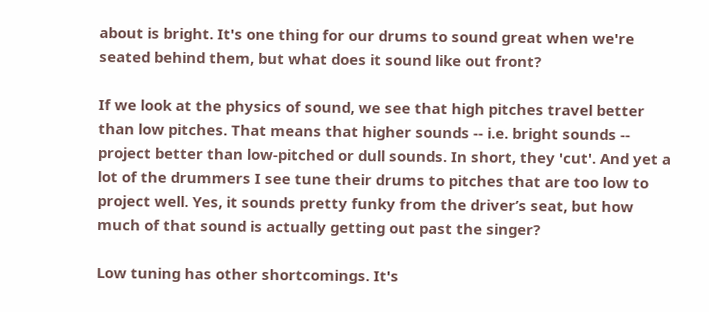about is bright. It's one thing for our drums to sound great when we're seated behind them, but what does it sound like out front?

If we look at the physics of sound, we see that high pitches travel better than low pitches. That means that higher sounds -- i.e. bright sounds -- project better than low-pitched or dull sounds. In short, they 'cut'. And yet a lot of the drummers I see tune their drums to pitches that are too low to project well. Yes, it sounds pretty funky from the driver’s seat, but how much of that sound is actually getting out past the singer?

Low tuning has other shortcomings. It's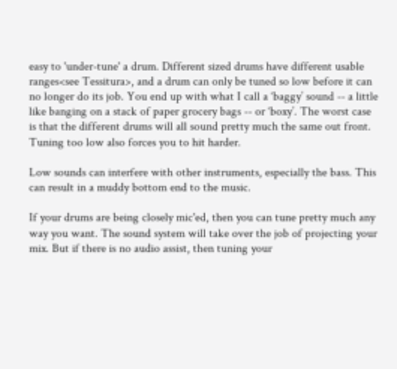easy to 'under-tune' a drum. Different sized drums have different usable ranges<see Tessitura>, and a drum can only be tuned so low before it can no longer do its job. You end up with what I call a ‘baggy’ sound -- a little like banging on a stack of paper grocery bags -- or ‘boxy’. The worst case is that the different drums will all sound pretty much the same out front. Tuning too low also forces you to hit harder.

Low sounds can interfere with other instruments, especially the bass. This can result in a muddy bottom end to the music.

If your drums are being closely mic'ed, then you can tune pretty much any way you want. The sound system will take over the job of projecting your mix. But if there is no audio assist, then tuning your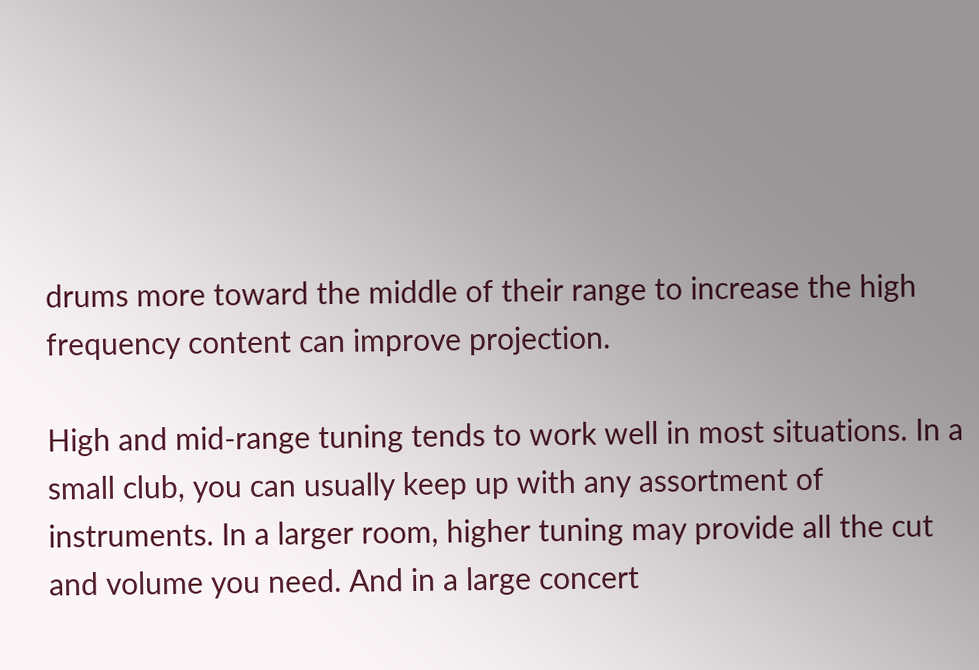drums more toward the middle of their range to increase the high frequency content can improve projection.

High and mid-range tuning tends to work well in most situations. In a small club, you can usually keep up with any assortment of instruments. In a larger room, higher tuning may provide all the cut and volume you need. And in a large concert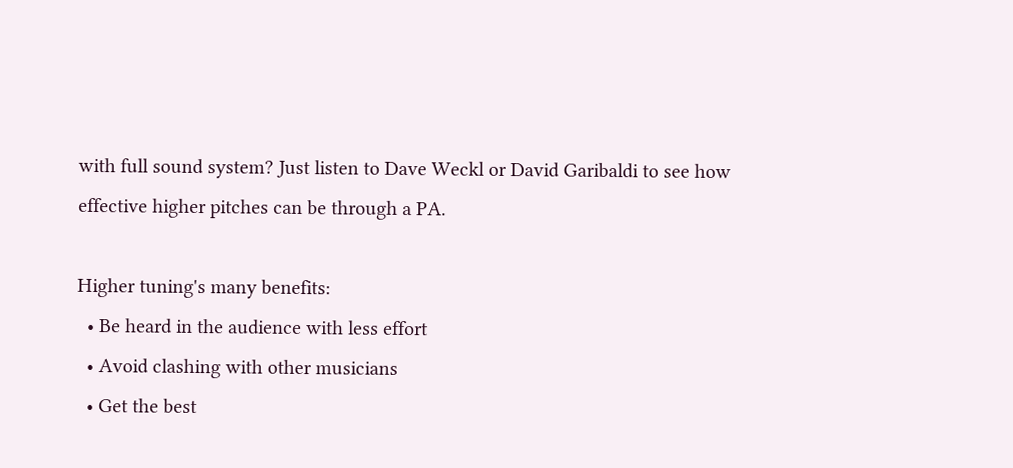with full sound system? Just listen to Dave Weckl or David Garibaldi to see how effective higher pitches can be through a PA.

Higher tuning's many benefits:
  • Be heard in the audience with less effort
  • Avoid clashing with other musicians
  • Get the best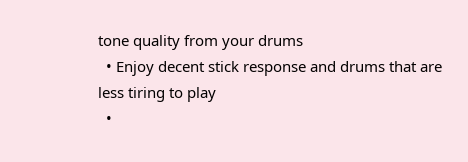tone quality from your drums
  • Enjoy decent stick response and drums that are less tiring to play
  •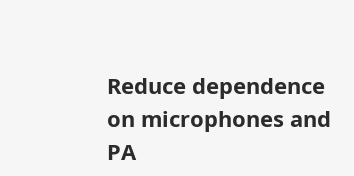Reduce dependence on microphones and PA